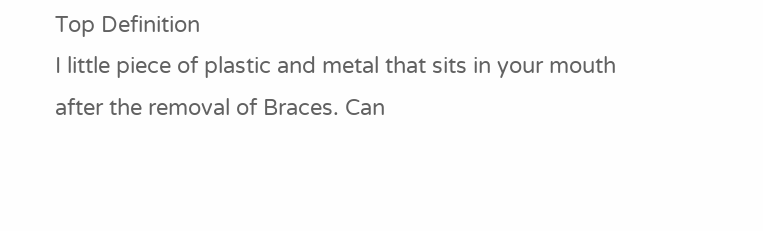Top Definition
I little piece of plastic and metal that sits in your mouth after the removal of Braces. Can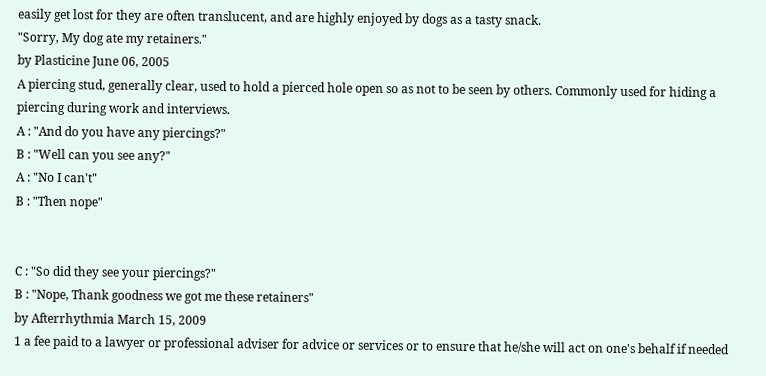easily get lost for they are often translucent, and are highly enjoyed by dogs as a tasty snack.
"Sorry, My dog ate my retainers."
by Plasticine June 06, 2005
A piercing stud, generally clear, used to hold a pierced hole open so as not to be seen by others. Commonly used for hiding a piercing during work and interviews.
A : "And do you have any piercings?"
B : "Well can you see any?"
A : "No I can't"
B : "Then nope"


C : "So did they see your piercings?"
B : "Nope, Thank goodness we got me these retainers"
by Afterrhythmia March 15, 2009
1 a fee paid to a lawyer or professional adviser for advice or services or to ensure that he/she will act on one's behalf if needed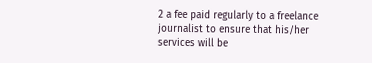2 a fee paid regularly to a freelance journalist to ensure that his/her services will be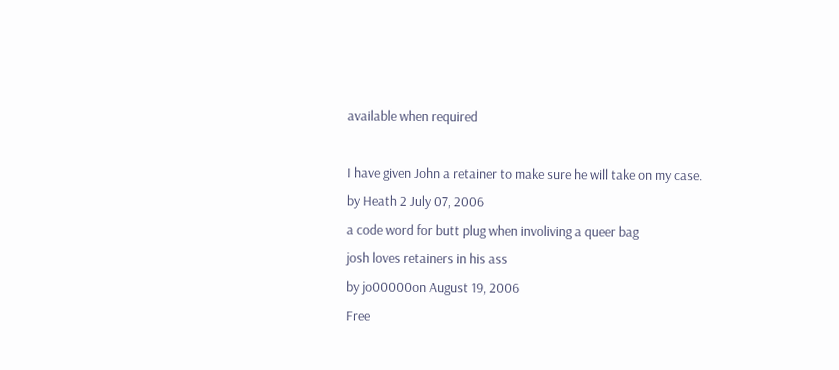available when required

I have given John a retainer to make sure he will take on my case.
by Heath 2 July 07, 2006
a code word for butt plug when involiving a queer bag
josh loves retainers in his ass
by jo00000on August 19, 2006
Free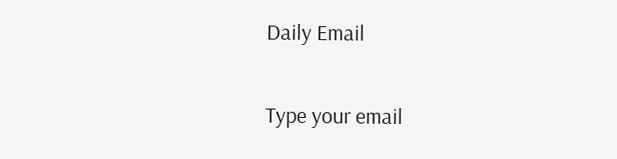Daily Email

Type your email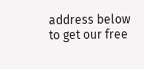address below to get our free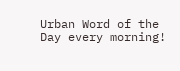Urban Word of the Day every morning!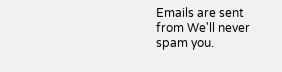Emails are sent from We'll never spam you.